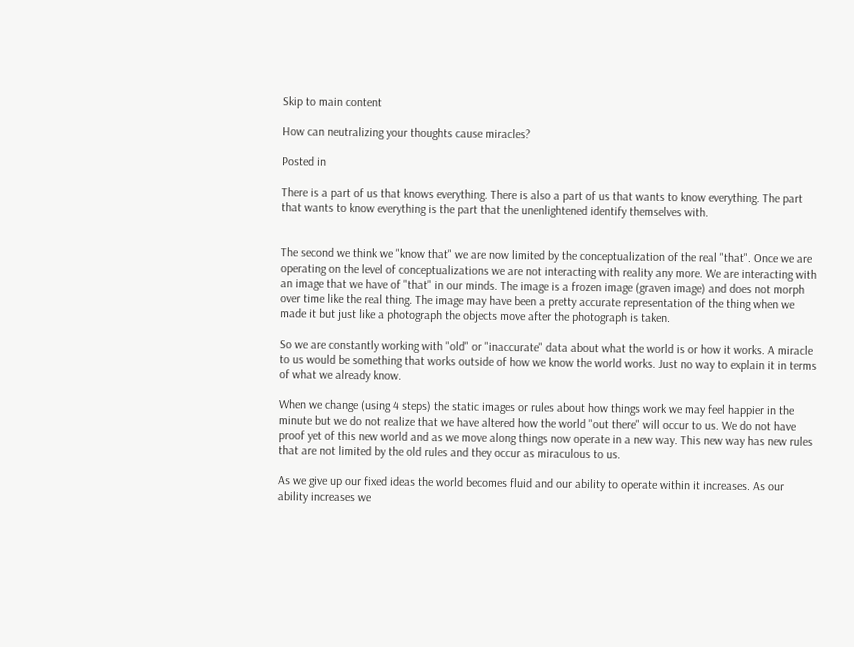Skip to main content

How can neutralizing your thoughts cause miracles?

Posted in

There is a part of us that knows everything. There is also a part of us that wants to know everything. The part that wants to know everything is the part that the unenlightened identify themselves with.


The second we think we "know that" we are now limited by the conceptualization of the real "that". Once we are operating on the level of conceptualizations we are not interacting with reality any more. We are interacting with an image that we have of "that" in our minds. The image is a frozen image (graven image) and does not morph over time like the real thing. The image may have been a pretty accurate representation of the thing when we made it but just like a photograph the objects move after the photograph is taken.

So we are constantly working with "old" or "inaccurate" data about what the world is or how it works. A miracle to us would be something that works outside of how we know the world works. Just no way to explain it in terms of what we already know.

When we change (using 4 steps) the static images or rules about how things work we may feel happier in the minute but we do not realize that we have altered how the world "out there" will occur to us. We do not have proof yet of this new world and as we move along things now operate in a new way. This new way has new rules that are not limited by the old rules and they occur as miraculous to us.

As we give up our fixed ideas the world becomes fluid and our ability to operate within it increases. As our ability increases we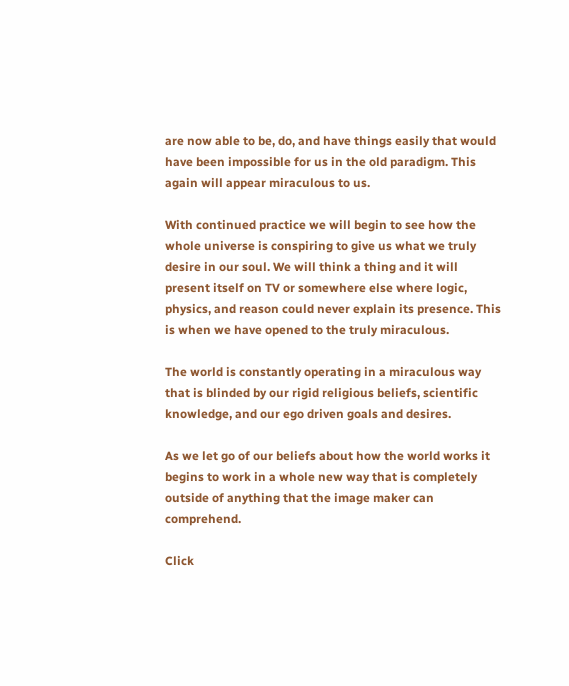are now able to be, do, and have things easily that would have been impossible for us in the old paradigm. This again will appear miraculous to us.

With continued practice we will begin to see how the whole universe is conspiring to give us what we truly desire in our soul. We will think a thing and it will present itself on TV or somewhere else where logic, physics, and reason could never explain its presence. This is when we have opened to the truly miraculous.

The world is constantly operating in a miraculous way that is blinded by our rigid religious beliefs, scientific knowledge, and our ego driven goals and desires.

As we let go of our beliefs about how the world works it begins to work in a whole new way that is completely outside of anything that the image maker can comprehend.

Click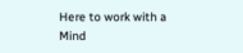Here to work with a Mind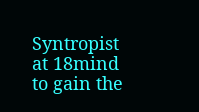Syntropist at 18mind to gain the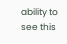ability to see this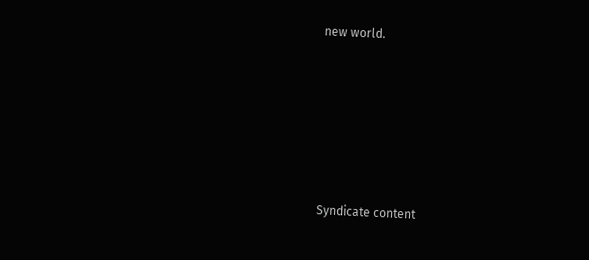new world.






Syndicate content